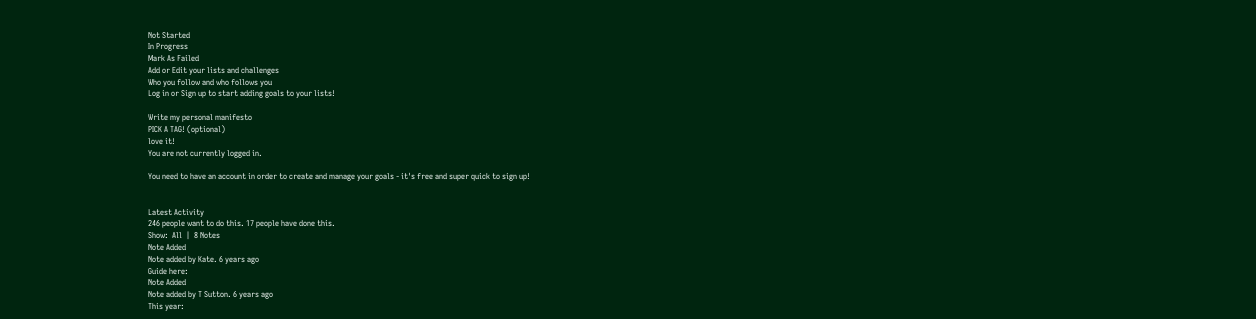Not Started
In Progress
Mark As Failed
Add or Edit your lists and challenges
Who you follow and who follows you
Log in or Sign up to start adding goals to your lists!

Write my personal manifesto
PICK A TAG! (optional)
love it!
You are not currently logged in.

You need to have an account in order to create and manage your goals - it's free and super quick to sign up!


Latest Activity
246 people want to do this. 17 people have done this.
Show:  All  |  8 Notes
Note Added
Note added by Kate. 6 years ago
Guide here:
Note Added
Note added by T Sutton. 6 years ago
This year: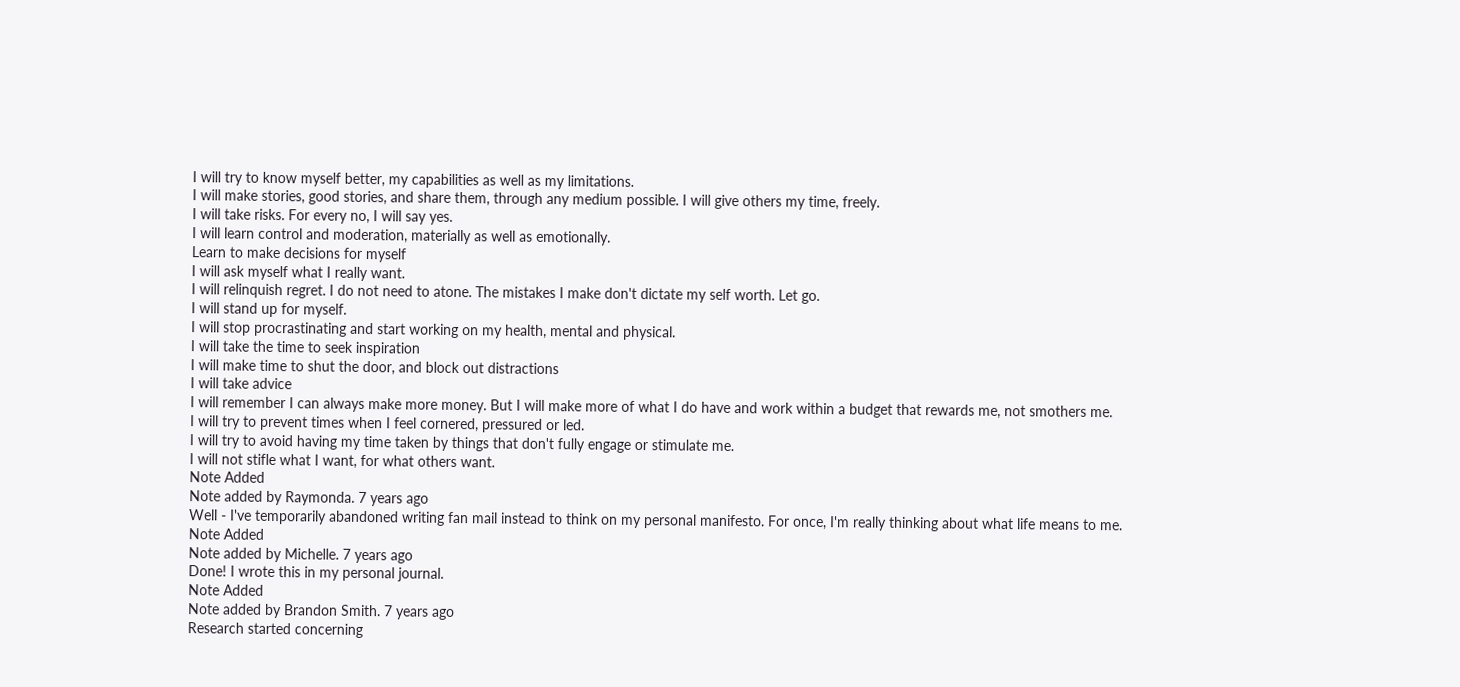I will try to know myself better, my capabilities as well as my limitations.
I will make stories, good stories, and share them, through any medium possible. I will give others my time, freely.
I will take risks. For every no, I will say yes.
I will learn control and moderation, materially as well as emotionally.
Learn to make decisions for myself
I will ask myself what I really want.
I will relinquish regret. I do not need to atone. The mistakes I make don't dictate my self worth. Let go.
I will stand up for myself.
I will stop procrastinating and start working on my health, mental and physical.
I will take the time to seek inspiration
I will make time to shut the door, and block out distractions
I will take advice
I will remember I can always make more money. But I will make more of what I do have and work within a budget that rewards me, not smothers me.
I will try to prevent times when I feel cornered, pressured or led.
I will try to avoid having my time taken by things that don't fully engage or stimulate me.
I will not stifle what I want, for what others want.
Note Added
Note added by Raymonda. 7 years ago
Well - I've temporarily abandoned writing fan mail instead to think on my personal manifesto. For once, I'm really thinking about what life means to me.
Note Added
Note added by Michelle. 7 years ago
Done! I wrote this in my personal journal.
Note Added
Note added by Brandon Smith. 7 years ago
Research started concerning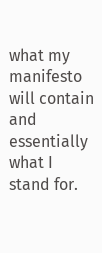what my manifesto will contain and essentially what I stand for.